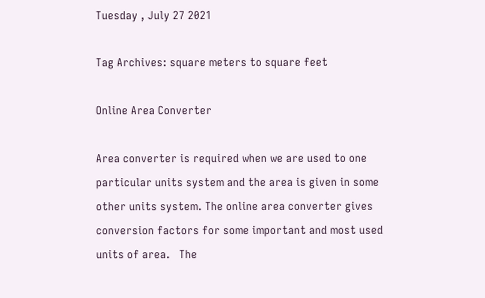Tuesday , July 27 2021

Tag Archives: square meters to square feet

Online Area Converter

Area converter is required when we are used to one particular units system and the area is given in some other units system. The online area converter gives conversion factors for some important and most used units of area.   The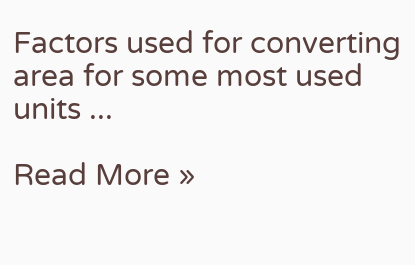Factors used for converting area for some most used units ...

Read More »